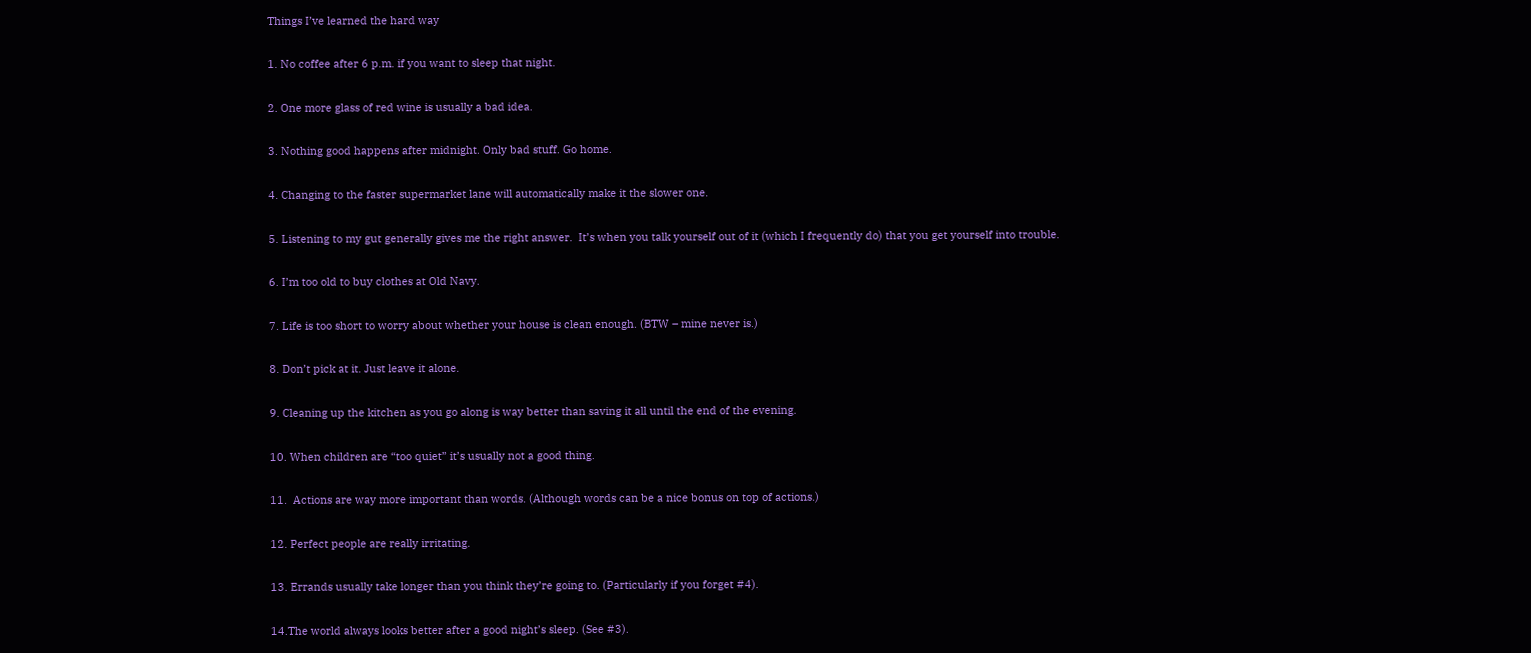Things I’ve learned the hard way

1. No coffee after 6 p.m. if you want to sleep that night.

2. One more glass of red wine is usually a bad idea.

3. Nothing good happens after midnight. Only bad stuff. Go home.

4. Changing to the faster supermarket lane will automatically make it the slower one.

5. Listening to my gut generally gives me the right answer.  It’s when you talk yourself out of it (which I frequently do) that you get yourself into trouble.

6. I’m too old to buy clothes at Old Navy.

7. Life is too short to worry about whether your house is clean enough. (BTW – mine never is.)

8. Don’t pick at it. Just leave it alone.

9. Cleaning up the kitchen as you go along is way better than saving it all until the end of the evening.

10. When children are “too quiet” it’s usually not a good thing.

11.  Actions are way more important than words. (Although words can be a nice bonus on top of actions.)

12. Perfect people are really irritating.

13. Errands usually take longer than you think they’re going to. (Particularly if you forget #4).

14.The world always looks better after a good night’s sleep. (See #3).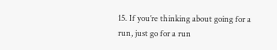15. If you’re thinking about going for a run, just go for a run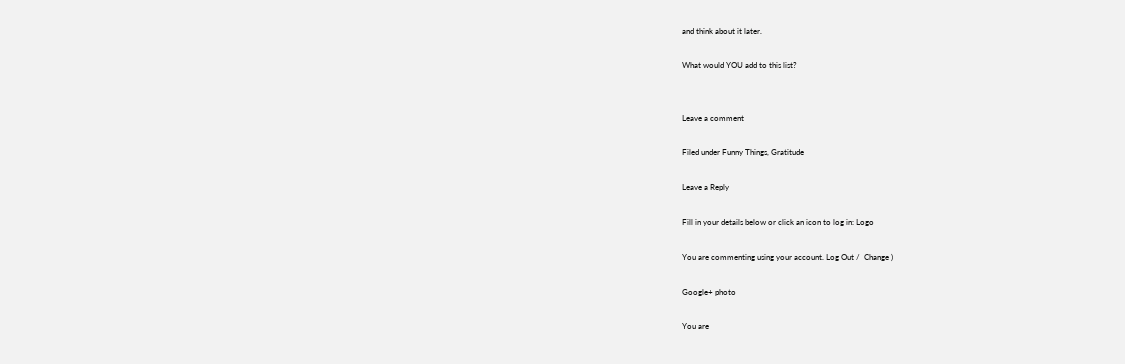and think about it later.

What would YOU add to this list?


Leave a comment

Filed under Funny Things, Gratitude

Leave a Reply

Fill in your details below or click an icon to log in: Logo

You are commenting using your account. Log Out /  Change )

Google+ photo

You are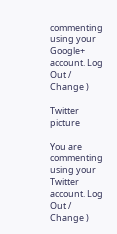commenting using your Google+ account. Log Out /  Change )

Twitter picture

You are commenting using your Twitter account. Log Out /  Change )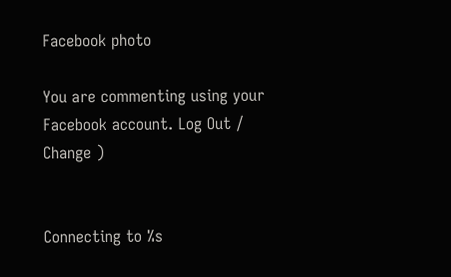Facebook photo

You are commenting using your Facebook account. Log Out /  Change )


Connecting to %s